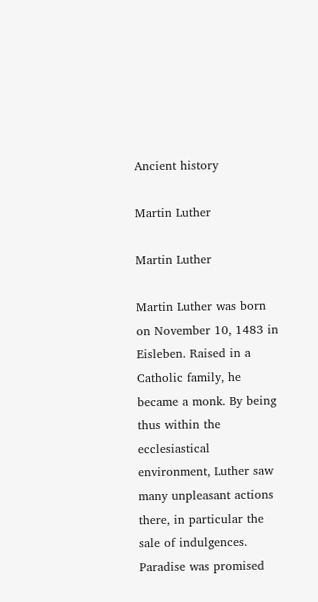Ancient history

Martin Luther

Martin Luther

Martin Luther was born on November 10, 1483 in Eisleben. Raised in a Catholic family, he became a monk. By being thus within the ecclesiastical environment, Luther saw many unpleasant actions there, in particular the sale of indulgences. Paradise was promised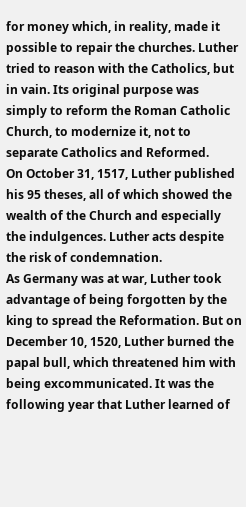for money which, in reality, made it possible to repair the churches. Luther tried to reason with the Catholics, but in vain. Its original purpose was simply to reform the Roman Catholic Church, to modernize it, not to separate Catholics and Reformed.
On October 31, 1517, Luther published his 95 theses, all of which showed the wealth of the Church and especially the indulgences. Luther acts despite the risk of condemnation.
As Germany was at war, Luther took advantage of being forgotten by the king to spread the Reformation. But on December 10, 1520, Luther burned the papal bull, which threatened him with being excommunicated. It was the following year that Luther learned of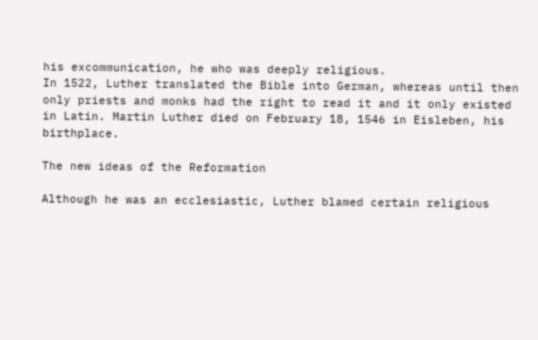his excommunication, he who was deeply religious.
In 1522, Luther translated the Bible into German, whereas until then only priests and monks had the right to read it and it only existed in Latin. Martin Luther died on February 18, 1546 in Eisleben, his birthplace.

The new ideas of the Reformation

Although he was an ecclesiastic, Luther blamed certain religious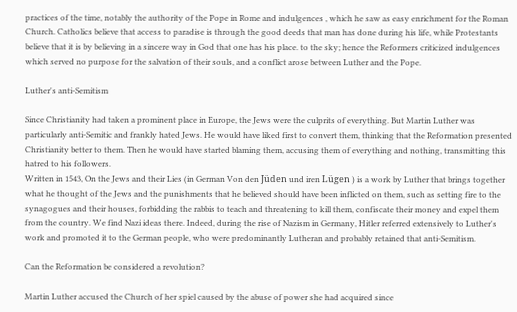practices of the time, notably the authority of the Pope in Rome and indulgences , which he saw as easy enrichment for the Roman Church. Catholics believe that access to paradise is through the good deeds that man has done during his life, while Protestants believe that it is by believing in a sincere way in God that one has his place. to the sky; hence the Reformers criticized indulgences which served no purpose for the salvation of their souls, and a conflict arose between Luther and the Pope.

Luther's anti-Semitism

Since Christianity had taken a prominent place in Europe, the Jews were the culprits of everything. But Martin Luther was particularly anti-Semitic and frankly hated Jews. He would have liked first to convert them, thinking that the Reformation presented Christianity better to them. Then he would have started blaming them, accusing them of everything and nothing, transmitting this hatred to his followers.
Written in 1543, On the Jews and their Lies (in German Von den Jüden und iren Lügen ) is a work by Luther that brings together what he thought of the Jews and the punishments that he believed should have been inflicted on them, such as setting fire to the synagogues and their houses, forbidding the rabbis to teach and threatening to kill them, confiscate their money and expel them from the country. We find Nazi ideas there. Indeed, during the rise of Nazism in Germany, Hitler referred extensively to Luther's work and promoted it to the German people, who were predominantly Lutheran and probably retained that anti-Semitism.

Can the Reformation be considered a revolution?

Martin Luther accused the Church of her spiel caused by the abuse of power she had acquired since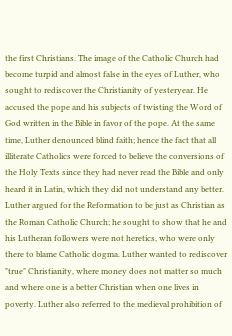the first Christians. The image of the Catholic Church had become turpid and almost false in the eyes of Luther, who sought to rediscover the Christianity of yesteryear. He accused the pope and his subjects of twisting the Word of God written in the Bible in favor of the pope. At the same time, Luther denounced blind faith; hence the fact that all illiterate Catholics were forced to believe the conversions of the Holy Texts since they had never read the Bible and only heard it in Latin, which they did not understand any better.
Luther argued for the Reformation to be just as Christian as the Roman Catholic Church; he sought to show that he and his Lutheran followers were not heretics, who were only there to blame Catholic dogma. Luther wanted to rediscover "true" Christianity, where money does not matter so much and where one is a better Christian when one lives in poverty. Luther also referred to the medieval prohibition of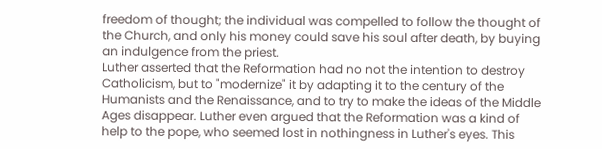freedom of thought; the individual was compelled to follow the thought of the Church, and only his money could save his soul after death, by buying an indulgence from the priest.
Luther asserted that the Reformation had no not the intention to destroy Catholicism, but to "modernize" it by adapting it to the century of the Humanists and the Renaissance, and to try to make the ideas of the Middle Ages disappear. Luther even argued that the Reformation was a kind of help to the pope, who seemed lost in nothingness in Luther's eyes. This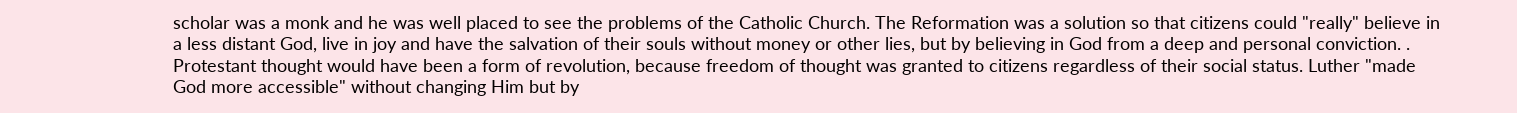scholar was a monk and he was well placed to see the problems of the Catholic Church. The Reformation was a solution so that citizens could "really" believe in a less distant God, live in joy and have the salvation of their souls without money or other lies, but by believing in God from a deep and personal conviction. .
Protestant thought would have been a form of revolution, because freedom of thought was granted to citizens regardless of their social status. Luther "made God more accessible" without changing Him but by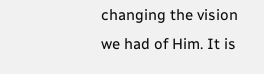changing the vision we had of Him. It is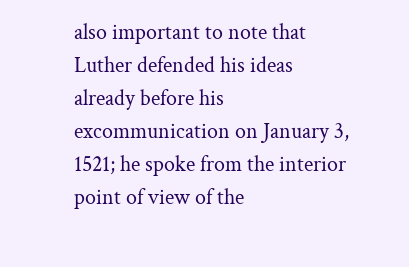also important to note that Luther defended his ideas already before his excommunication on January 3, 1521; he spoke from the interior point of view of the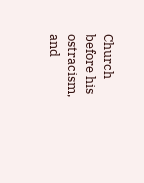Church before his ostracism, and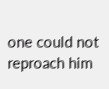one could not reproach him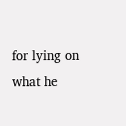for lying on what he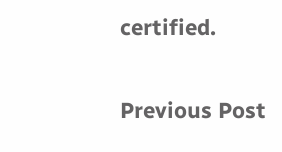certified.

Previous Post